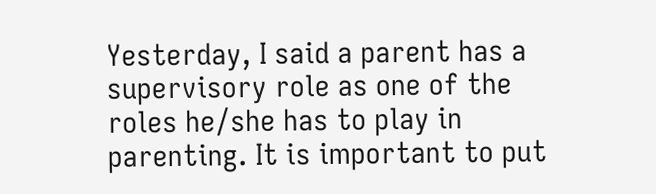Yesterday, I said a parent has a supervisory role as one of the roles he/she has to play in parenting. It is important to put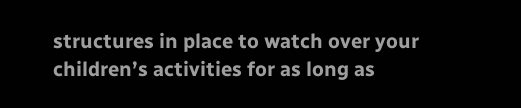structures in place to watch over your children’s activities for as long as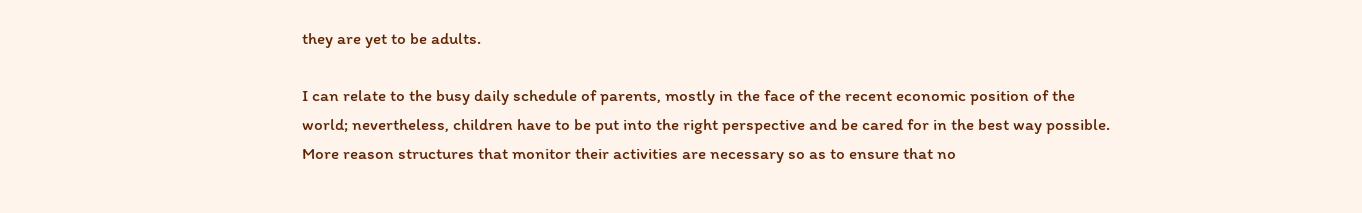they are yet to be adults.

I can relate to the busy daily schedule of parents, mostly in the face of the recent economic position of the world; nevertheless, children have to be put into the right perspective and be cared for in the best way possible. More reason structures that monitor their activities are necessary so as to ensure that no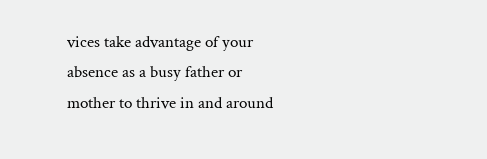vices take advantage of your absence as a busy father or mother to thrive in and around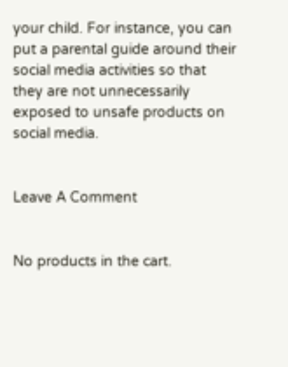your child. For instance, you can put a parental guide around their social media activities so that they are not unnecessarily exposed to unsafe products on social media.


Leave A Comment


No products in the cart.